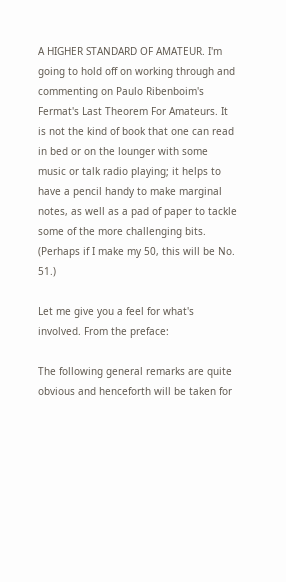A HIGHER STANDARD OF AMATEUR. I'm going to hold off on working through and commenting on Paulo Ribenboim's Fermat's Last Theorem For Amateurs. It is not the kind of book that one can read in bed or on the lounger with some music or talk radio playing; it helps to have a pencil handy to make marginal notes, as well as a pad of paper to tackle some of the more challenging bits. (Perhaps if I make my 50, this will be No. 51.)

Let me give you a feel for what's involved. From the preface:

The following general remarks are quite obvious and henceforth will be taken for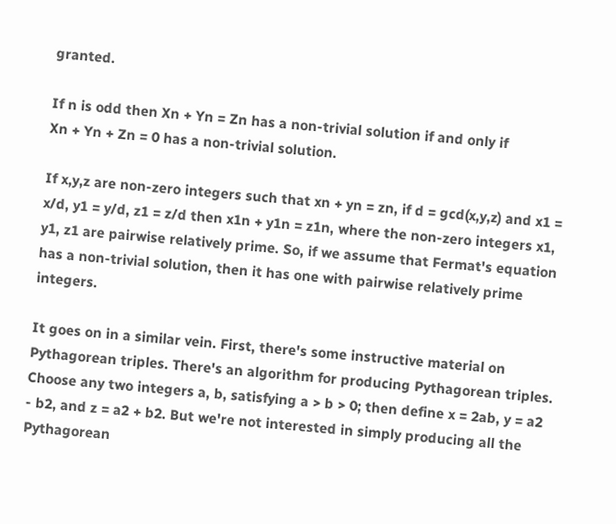granted.

If n is odd then Xn + Yn = Zn has a non-trivial solution if and only if
Xn + Yn + Zn = 0 has a non-trivial solution.

If x,y,z are non-zero integers such that xn + yn = zn, if d = gcd(x,y,z) and x1 = x/d, y1 = y/d, z1 = z/d then x1n + y1n = z1n, where the non-zero integers x1, y1, z1 are pairwise relatively prime. So, if we assume that Fermat's equation has a non-trivial solution, then it has one with pairwise relatively prime integers.

It goes on in a similar vein. First, there's some instructive material on Pythagorean triples. There's an algorithm for producing Pythagorean triples. Choose any two integers a, b, satisfying a > b > 0; then define x = 2ab, y = a2 - b2, and z = a2 + b2. But we're not interested in simply producing all the Pythagorean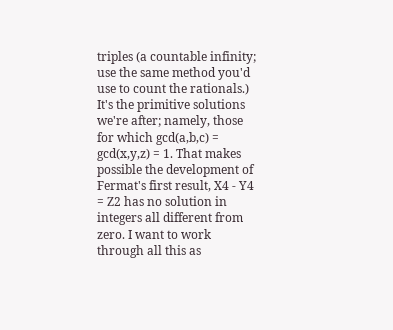triples (a countable infinity; use the same method you'd use to count the rationals.) It's the primitive solutions we're after; namely, those for which gcd(a,b,c) = gcd(x,y,z) = 1. That makes possible the development of Fermat's first result, X4 - Y4 = Z2 has no solution in integers all different from zero. I want to work through all this as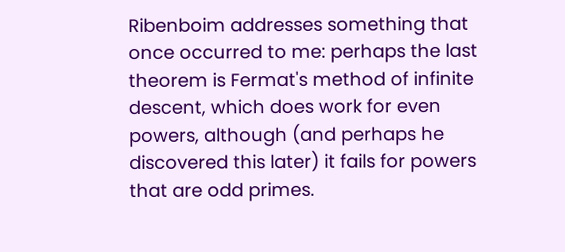Ribenboim addresses something that once occurred to me: perhaps the last theorem is Fermat's method of infinite descent, which does work for even powers, although (and perhaps he discovered this later) it fails for powers that are odd primes.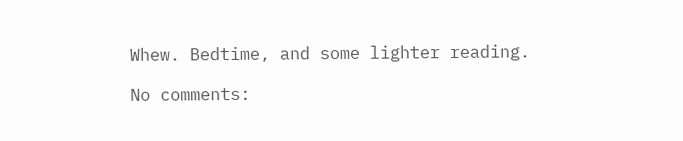Whew. Bedtime, and some lighter reading.

No comments: